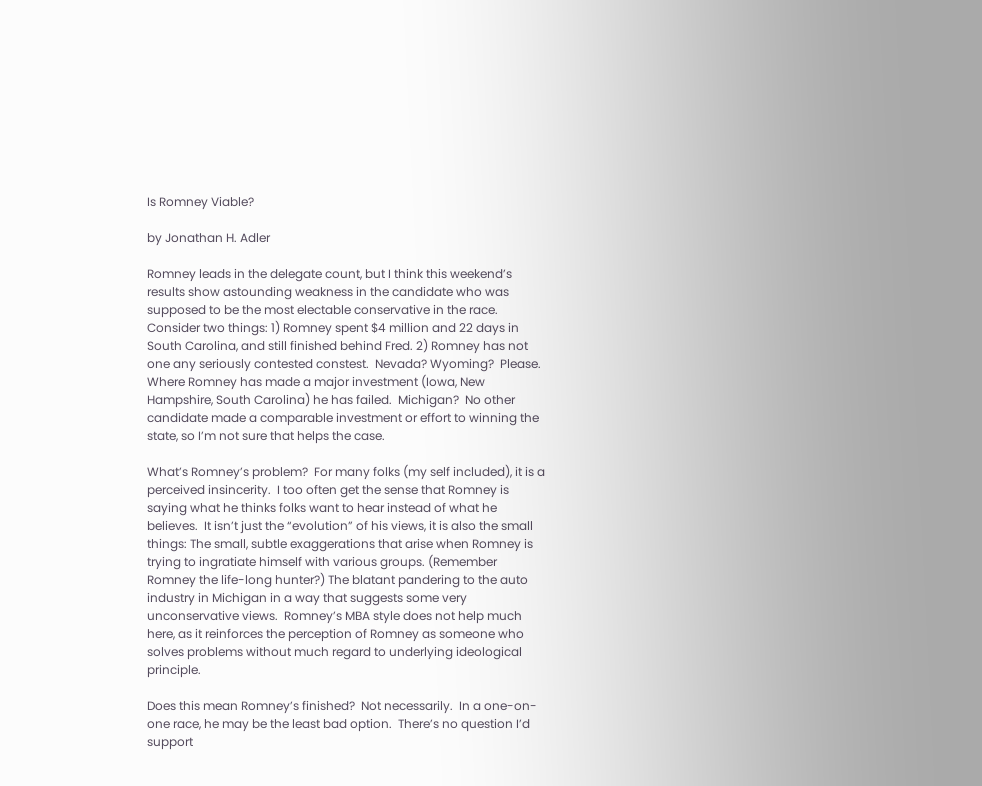Is Romney Viable?

by Jonathan H. Adler

Romney leads in the delegate count, but I think this weekend’s results show astounding weakness in the candidate who was supposed to be the most electable conservative in the race.  Consider two things: 1) Romney spent $4 million and 22 days in South Carolina, and still finished behind Fred. 2) Romney has not one any seriously contested constest.  Nevada? Wyoming?  Please.  Where Romney has made a major investment (Iowa, New Hampshire, South Carolina) he has failed.  Michigan?  No other candidate made a comparable investment or effort to winning the state, so I’m not sure that helps the case.

What’s Romney’s problem?  For many folks (my self included), it is a perceived insincerity.  I too often get the sense that Romney is saying what he thinks folks want to hear instead of what he believes.  It isn’t just the “evolution” of his views, it is also the small things: The small, subtle exaggerations that arise when Romney is trying to ingratiate himself with various groups. (Remember Romney the life-long hunter?) The blatant pandering to the auto industry in Michigan in a way that suggests some very unconservative views.  Romney’s MBA style does not help much here, as it reinforces the perception of Romney as someone who solves problems without much regard to underlying ideological principle.

Does this mean Romney’s finished?  Not necessarily.  In a one-on-one race, he may be the least bad option.  There’s no question I’d support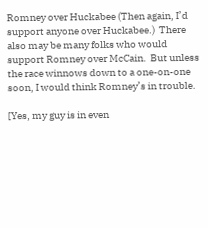Romney over Huckabee (Then again, I’d support anyone over Huckabee.)  There also may be many folks who would support Romney over McCain.  But unless the race winnows down to a one-on-one soon, I would think Romney’s in trouble.

[Yes, my guy is in even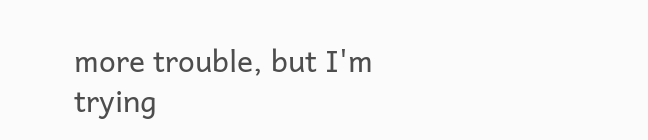more trouble, but I'm trying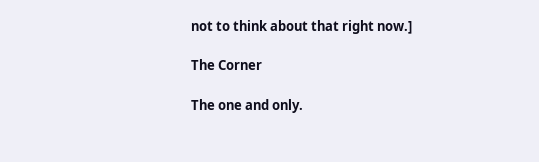not to think about that right now.]

The Corner

The one and only.